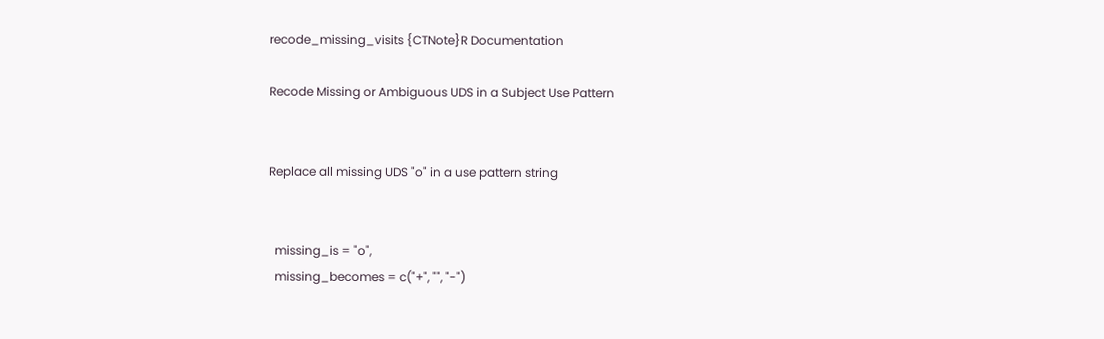recode_missing_visits {CTNote}R Documentation

Recode Missing or Ambiguous UDS in a Subject Use Pattern


Replace all missing UDS "o" in a use pattern string


  missing_is = "o",
  missing_becomes = c("+", "", "-")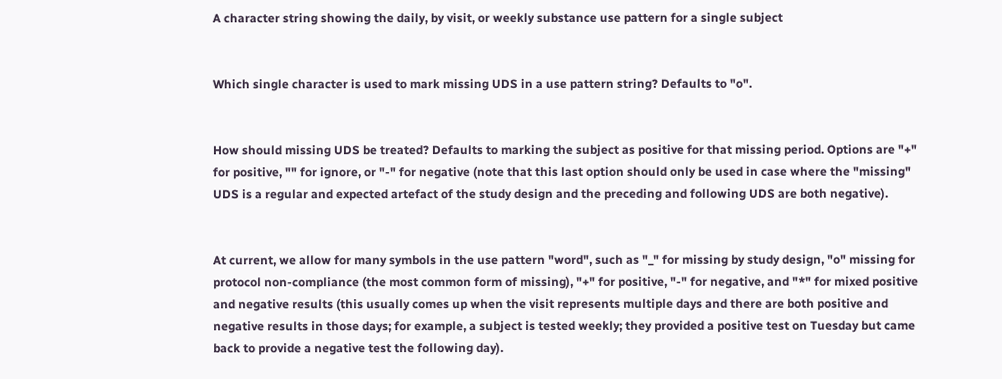A character string showing the daily, by visit, or weekly substance use pattern for a single subject


Which single character is used to mark missing UDS in a use pattern string? Defaults to "o".


How should missing UDS be treated? Defaults to marking the subject as positive for that missing period. Options are "+" for positive, "" for ignore, or "-" for negative (note that this last option should only be used in case where the "missing" UDS is a regular and expected artefact of the study design and the preceding and following UDS are both negative).


At current, we allow for many symbols in the use pattern "word", such as "_" for missing by study design, "o" missing for protocol non-compliance (the most common form of missing), "+" for positive, "-" for negative, and "*" for mixed positive and negative results (this usually comes up when the visit represents multiple days and there are both positive and negative results in those days; for example, a subject is tested weekly; they provided a positive test on Tuesday but came back to provide a negative test the following day).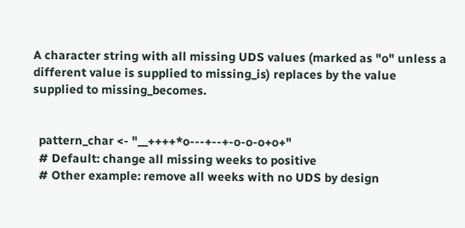A character string with all missing UDS values (marked as "o" unless a different value is supplied to missing_is) replaces by the value supplied to missing_becomes.


  pattern_char <- "__++++*o---+--+-o-o-o+o+"
  # Default: change all missing weeks to positive
  # Other example: remove all weeks with no UDS by design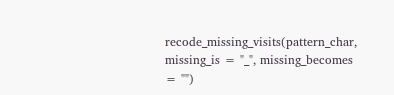recode_missing_visits(pattern_char, missing_is = "_", missing_becomes = "")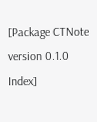[Package CTNote version 0.1.0 Index]